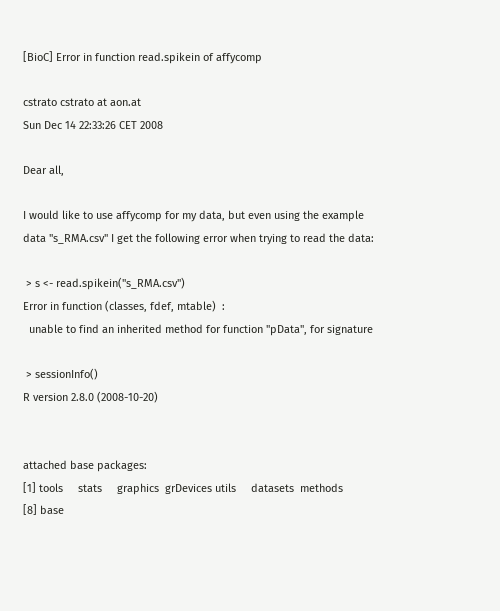[BioC] Error in function read.spikein of affycomp

cstrato cstrato at aon.at
Sun Dec 14 22:33:26 CET 2008

Dear all,

I would like to use affycomp for my data, but even using the example
data "s_RMA.csv" I get the following error when trying to read the data:

 > s <- read.spikein("s_RMA.csv")
Error in function (classes, fdef, mtable)  :
  unable to find an inherited method for function "pData", for signature

 > sessionInfo()
R version 2.8.0 (2008-10-20)


attached base packages:
[1] tools     stats     graphics  grDevices utils     datasets  methods
[8] base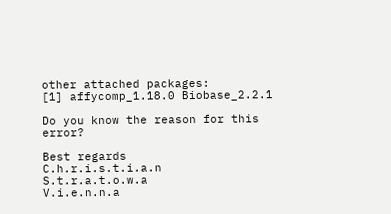other attached packages:
[1] affycomp_1.18.0 Biobase_2.2.1

Do you know the reason for this error?

Best regards
C.h.r.i.s.t.i.a.n   S.t.r.a.t.o.w.a
V.i.e.n.n.a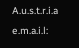A.u.s.t.r.i.a
e.m.a.i.l: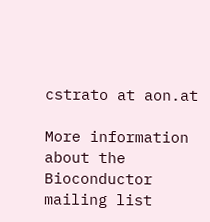cstrato at aon.at

More information about the Bioconductor mailing list